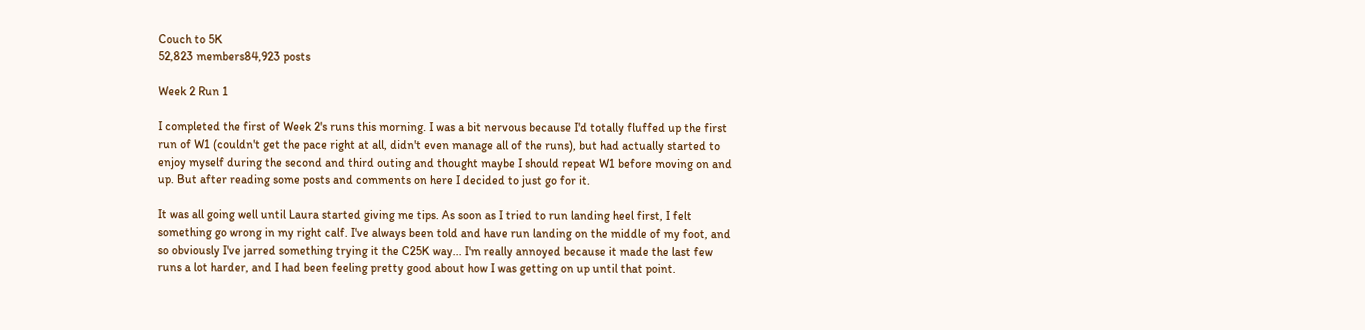Couch to 5K
52,823 members84,923 posts

Week 2 Run 1

I completed the first of Week 2's runs this morning. I was a bit nervous because I'd totally fluffed up the first run of W1 (couldn't get the pace right at all, didn't even manage all of the runs), but had actually started to enjoy myself during the second and third outing and thought maybe I should repeat W1 before moving on and up. But after reading some posts and comments on here I decided to just go for it.

It was all going well until Laura started giving me tips. As soon as I tried to run landing heel first, I felt something go wrong in my right calf. I've always been told and have run landing on the middle of my foot, and so obviously I've jarred something trying it the C25K way... I'm really annoyed because it made the last few runs a lot harder, and I had been feeling pretty good about how I was getting on up until that point.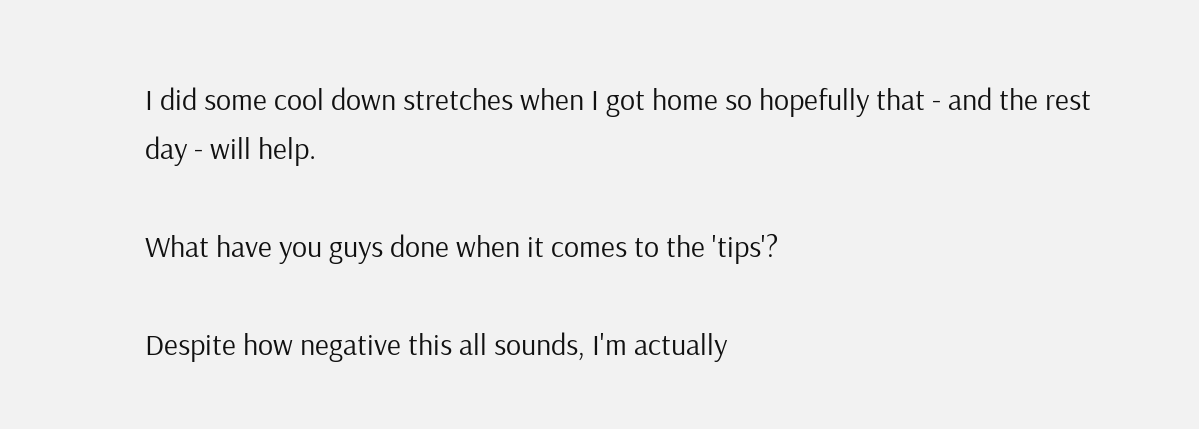I did some cool down stretches when I got home so hopefully that - and the rest day - will help.

What have you guys done when it comes to the 'tips'?

Despite how negative this all sounds, I'm actually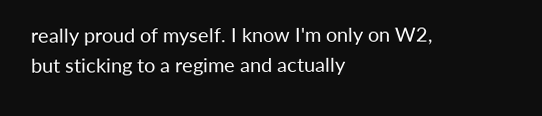really proud of myself. I know I'm only on W2, but sticking to a regime and actually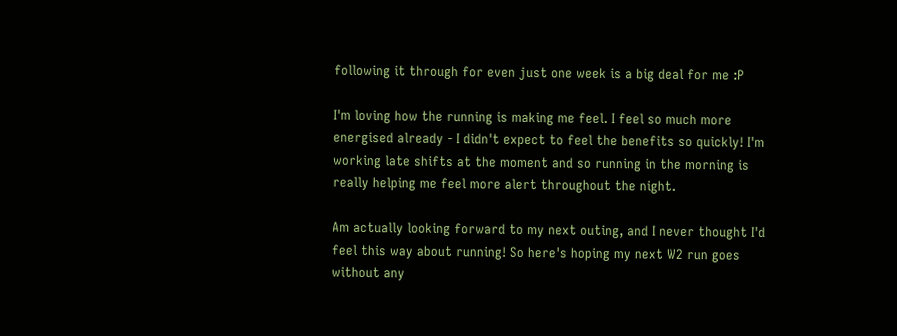following it through for even just one week is a big deal for me :P

I'm loving how the running is making me feel. I feel so much more energised already - I didn't expect to feel the benefits so quickly! I'm working late shifts at the moment and so running in the morning is really helping me feel more alert throughout the night.

Am actually looking forward to my next outing, and I never thought I'd feel this way about running! So here's hoping my next W2 run goes without any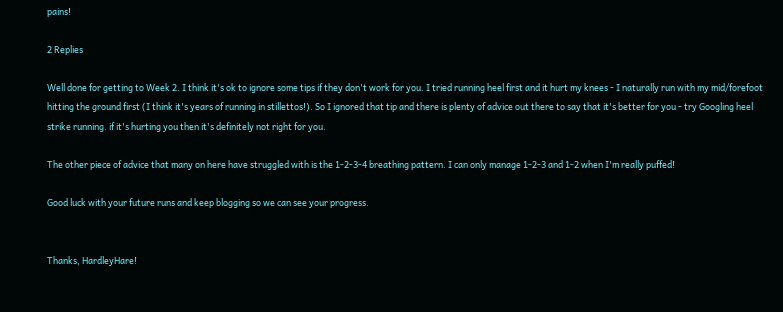pains!

2 Replies

Well done for getting to Week 2. I think it's ok to ignore some tips if they don't work for you. I tried running heel first and it hurt my knees - I naturally run with my mid/forefoot hitting the ground first (I think it's years of running in stillettos!). So I ignored that tip and there is plenty of advice out there to say that it's better for you - try Googling heel strike running. if it's hurting you then it's definitely not right for you.

The other piece of advice that many on here have struggled with is the 1-2-3-4 breathing pattern. I can only manage 1-2-3 and 1-2 when I'm really puffed!

Good luck with your future runs and keep blogging so we can see your progress.


Thanks, HardleyHare!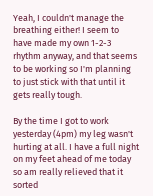Yeah, I couldn't manage the breathing either! I seem to have made my own 1-2-3 rhythm anyway, and that seems to be working so I'm planning to just stick with that until it gets really tough.

By the time I got to work yesterday (4pm) my leg wasn't hurting at all. I have a full night on my feet ahead of me today so am really relieved that it sorted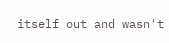itself out and wasn't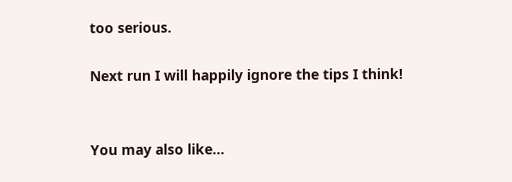too serious.

Next run I will happily ignore the tips I think!


You may also like...